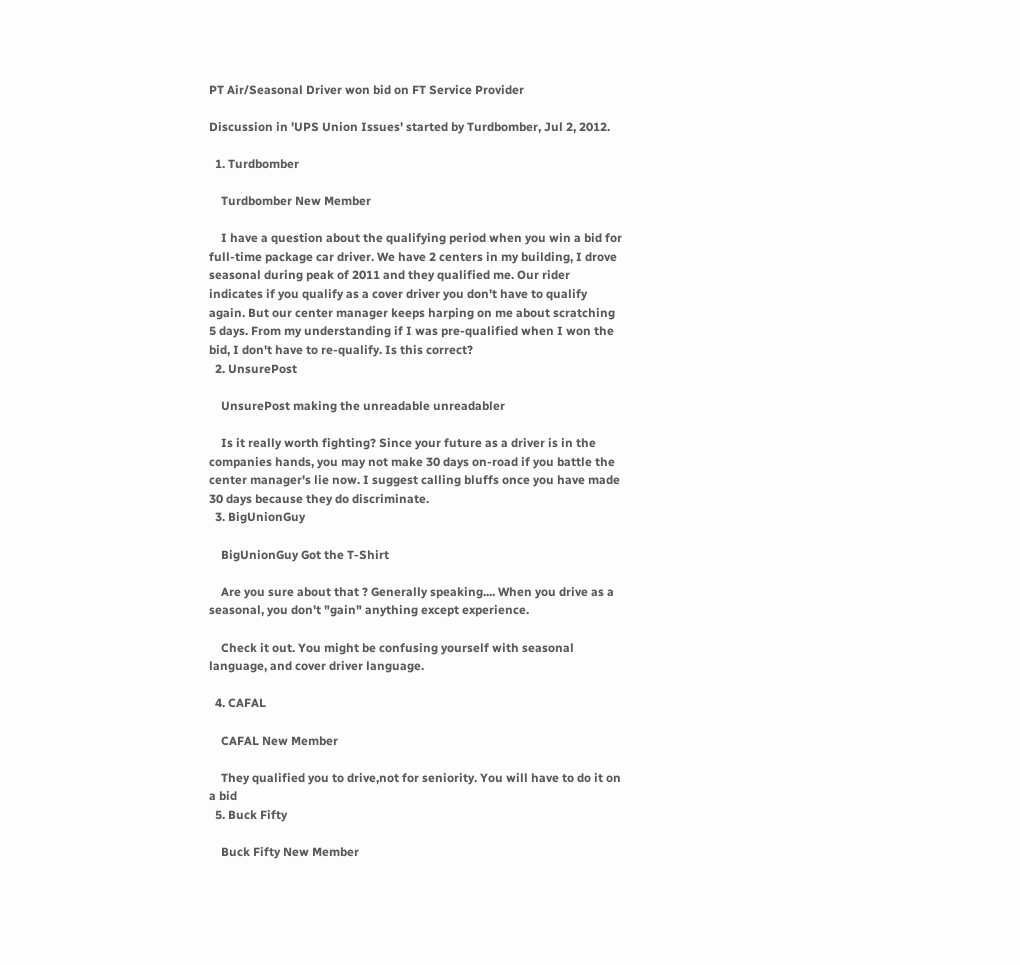PT Air/Seasonal Driver won bid on FT Service Provider

Discussion in 'UPS Union Issues' started by Turdbomber, Jul 2, 2012.

  1. Turdbomber

    Turdbomber New Member

    I have a question about the qualifying period when you win a bid for full-time package car driver. We have 2 centers in my building, I drove seasonal during peak of 2011 and they qualified me. Our rider indicates if you qualify as a cover driver you don't have to qualify again. But our center manager keeps harping on me about scratching 5 days. From my understanding if I was pre-qualified when I won the bid, I don't have to re-qualify. Is this correct?
  2. UnsurePost

    UnsurePost making the unreadable unreadabler

    Is it really worth fighting? Since your future as a driver is in the companies hands, you may not make 30 days on-road if you battle the center manager's lie now. I suggest calling bluffs once you have made 30 days because they do discriminate.
  3. BigUnionGuy

    BigUnionGuy Got the T-Shirt

    Are you sure about that ? Generally speaking.... When you drive as a seasonal, you don't "gain" anything except experience.

    Check it out. You might be confusing yourself with seasonal language, and cover driver language.

  4. CAFAL

    CAFAL New Member

    They qualified you to drive,not for seniority. You will have to do it on a bid
  5. Buck Fifty

    Buck Fifty New Member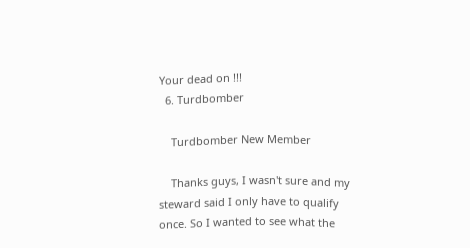Your dead on !!!
  6. Turdbomber

    Turdbomber New Member

    Thanks guys, I wasn't sure and my steward said I only have to qualify once. So I wanted to see what the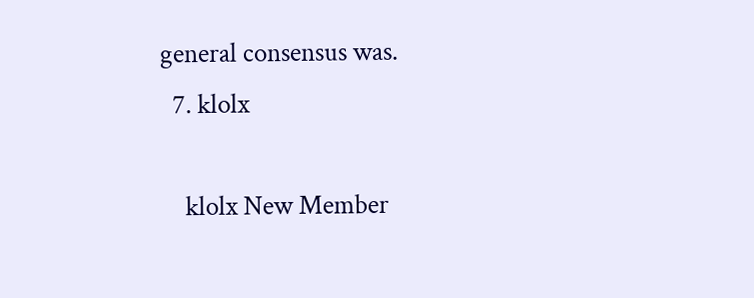general consensus was.
  7. klolx

    klolx New Member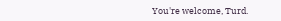You're welcome, Turd.